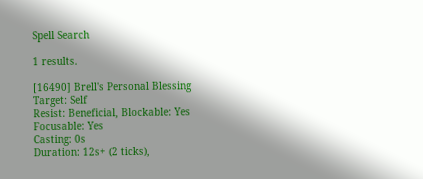Spell Search

1 results.

[16490] Brell's Personal Blessing
Target: Self
Resist: Beneficial, Blockable: Yes
Focusable: Yes
Casting: 0s
Duration: 12s+ (2 ticks),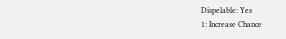Dispelable: Yes
1: Increase Chance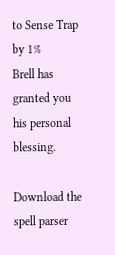to Sense Trap by 1%
Brell has granted you his personal blessing.

Download the spell parser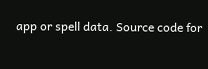app or spell data. Source code for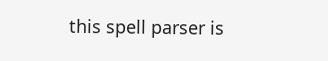this spell parser is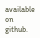available on github.